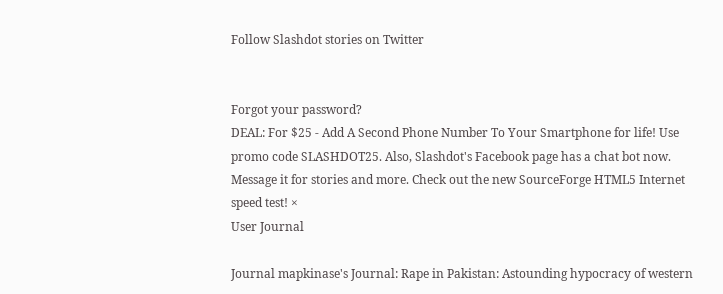Follow Slashdot stories on Twitter


Forgot your password?
DEAL: For $25 - Add A Second Phone Number To Your Smartphone for life! Use promo code SLASHDOT25. Also, Slashdot's Facebook page has a chat bot now. Message it for stories and more. Check out the new SourceForge HTML5 Internet speed test! ×
User Journal

Journal mapkinase's Journal: Rape in Pakistan: Astounding hypocracy of western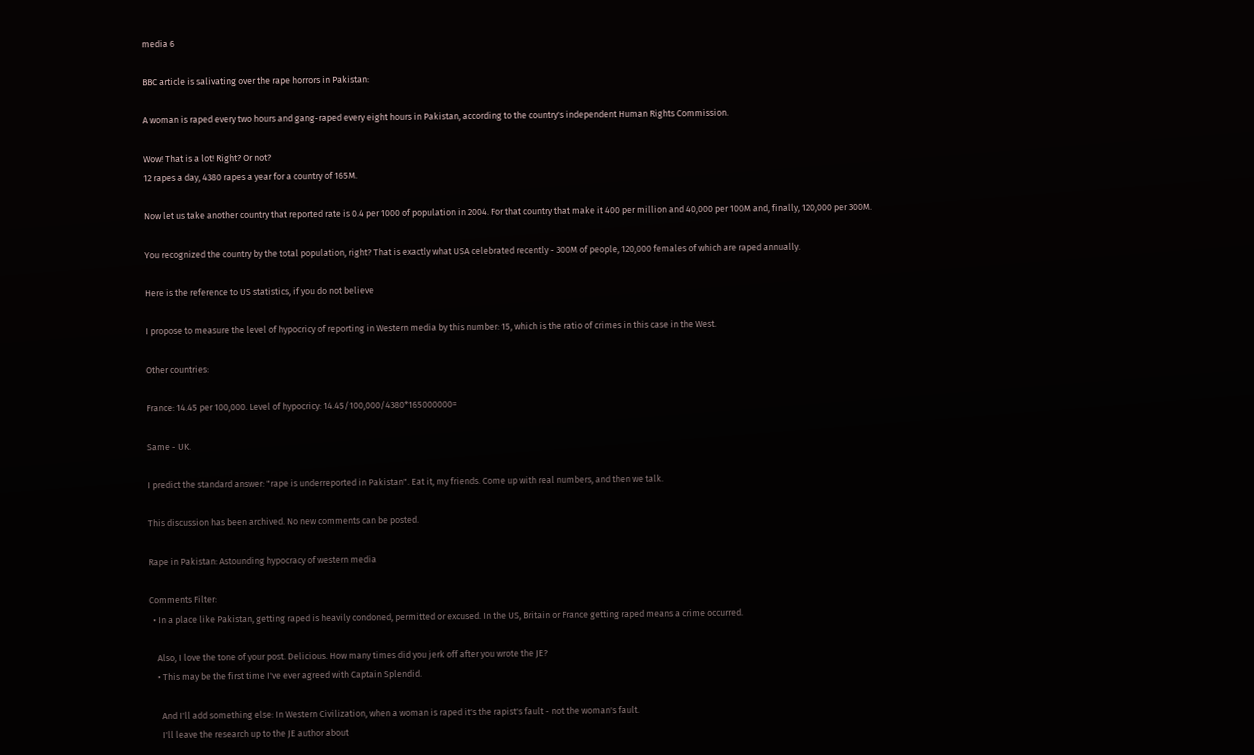media 6

BBC article is salivating over the rape horrors in Pakistan:

A woman is raped every two hours and gang-raped every eight hours in Pakistan, according to the country's independent Human Rights Commission.

Wow! That is a lot! Right? Or not?
12 rapes a day, 4380 rapes a year for a country of 165M.

Now let us take another country that reported rate is 0.4 per 1000 of population in 2004. For that country that make it 400 per million and 40,000 per 100M and, finally, 120,000 per 300M.

You recognized the country by the total population, right? That is exactly what USA celebrated recently - 300M of people, 120,000 females of which are raped annually.

Here is the reference to US statistics, if you do not believe

I propose to measure the level of hypocricy of reporting in Western media by this number: 15, which is the ratio of crimes in this case in the West.

Other countries:

France: 14.45 per 100,000. Level of hypocricy: 14.45/100,000/4380*165000000=

Same - UK.

I predict the standard answer: "rape is underreported in Pakistan". Eat it, my friends. Come up with real numbers, and then we talk.

This discussion has been archived. No new comments can be posted.

Rape in Pakistan: Astounding hypocracy of western media

Comments Filter:
  • In a place like Pakistan, getting raped is heavily condoned, permitted or excused. In the US, Britain or France getting raped means a crime occurred.

    Also, I love the tone of your post. Delicious. How many times did you jerk off after you wrote the JE?
    • This may be the first time I've ever agreed with Captain Splendid.

      And I'll add something else: In Western Civilization, when a woman is raped it's the rapist's fault - not the woman's fault.
      I'll leave the research up to the JE author about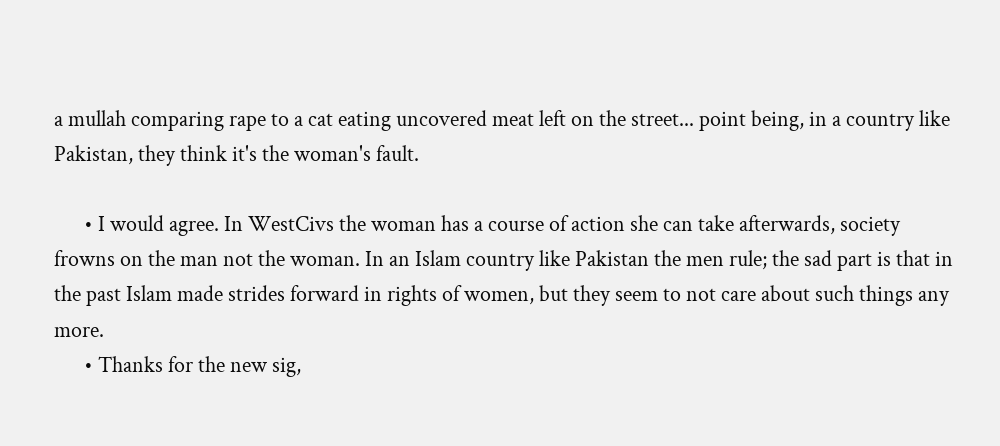a mullah comparing rape to a cat eating uncovered meat left on the street... point being, in a country like Pakistan, they think it's the woman's fault.

      • I would agree. In WestCivs the woman has a course of action she can take afterwards, society frowns on the man not the woman. In an Islam country like Pakistan the men rule; the sad part is that in the past Islam made strides forward in rights of women, but they seem to not care about such things any more.
      • Thanks for the new sig,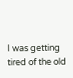I was getting tired of the old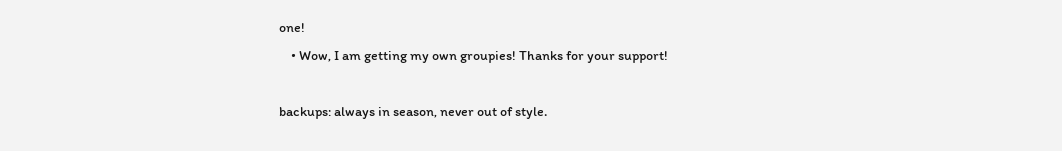one!
    • Wow, I am getting my own groupies! Thanks for your support!

backups: always in season, never out of style.